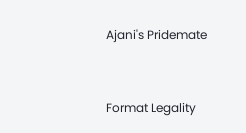Ajani's Pridemate


Format Legality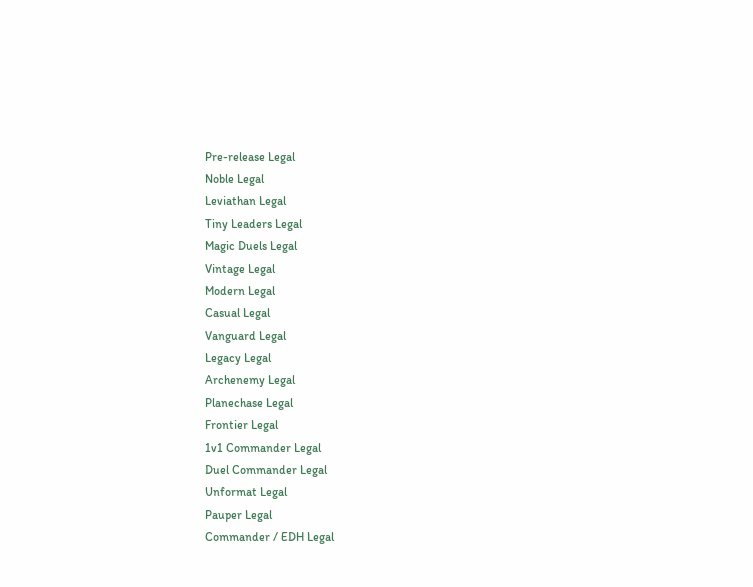Pre-release Legal
Noble Legal
Leviathan Legal
Tiny Leaders Legal
Magic Duels Legal
Vintage Legal
Modern Legal
Casual Legal
Vanguard Legal
Legacy Legal
Archenemy Legal
Planechase Legal
Frontier Legal
1v1 Commander Legal
Duel Commander Legal
Unformat Legal
Pauper Legal
Commander / EDH Legal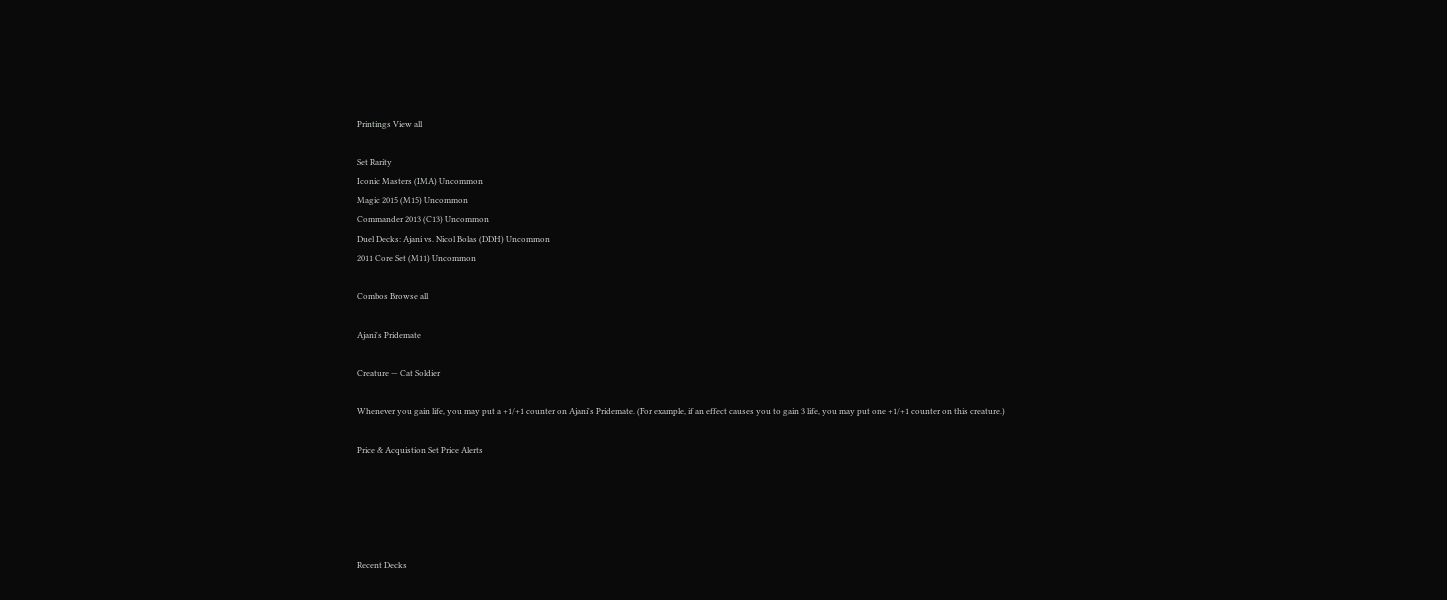Printings View all

Set Rarity
Iconic Masters (IMA) Uncommon
Magic 2015 (M15) Uncommon
Commander 2013 (C13) Uncommon
Duel Decks: Ajani vs. Nicol Bolas (DDH) Uncommon
2011 Core Set (M11) Uncommon

Combos Browse all

Ajani's Pridemate

Creature — Cat Soldier

Whenever you gain life, you may put a +1/+1 counter on Ajani's Pridemate. (For example, if an effect causes you to gain 3 life, you may put one +1/+1 counter on this creature.)

Price & Acquistion Set Price Alerts





Recent Decks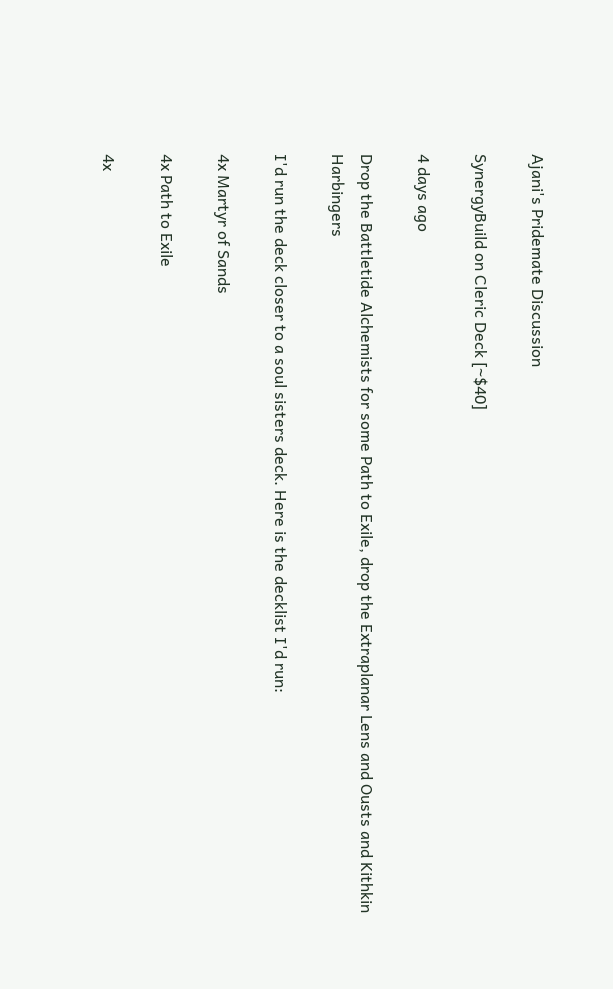Ajani's Pridemate Discussion

SynergyBuild on Cleric Deck [~$40]

4 days ago

Drop the Battletide Alchemists for some Path to Exile, drop the Extraplanar Lens and Ousts and Kithkin Harbingers

I'd run the deck closer to a soul sisters deck. Here is the decklist I'd run:

4x Martyr of Sands

4x Path to Exile

4x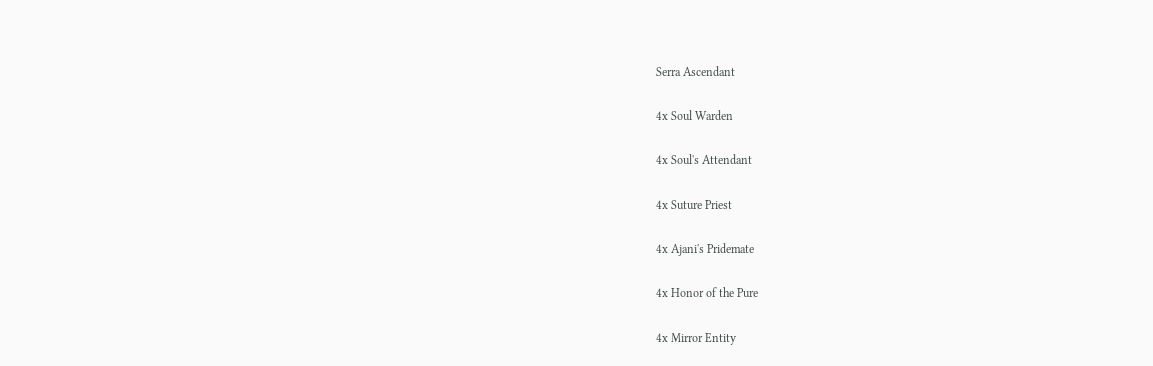Serra Ascendant

4x Soul Warden

4x Soul's Attendant

4x Suture Priest

4x Ajani's Pridemate

4x Honor of the Pure

4x Mirror Entity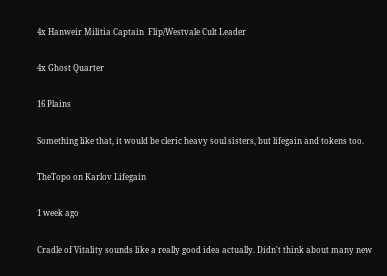4x Hanweir Militia Captain  Flip/Westvale Cult Leader

4x Ghost Quarter

16 Plains

Something like that, it would be cleric heavy soul sisters, but lifegain and tokens too.

TheTopo on Karlov Lifegain

1 week ago

Cradle of Vitality sounds like a really good idea actually. Didn't think about many new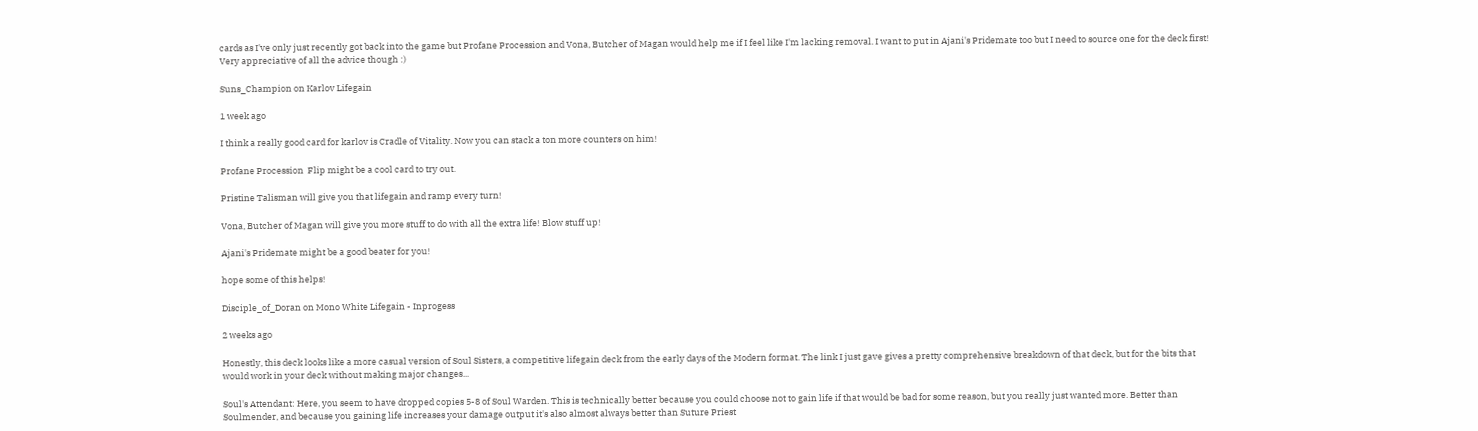cards as I've only just recently got back into the game but Profane Procession and Vona, Butcher of Magan would help me if I feel like I'm lacking removal. I want to put in Ajani's Pridemate too but I need to source one for the deck first! Very appreciative of all the advice though :)

Suns_Champion on Karlov Lifegain

1 week ago

I think a really good card for karlov is Cradle of Vitality. Now you can stack a ton more counters on him!

Profane Procession  Flip might be a cool card to try out.

Pristine Talisman will give you that lifegain and ramp every turn!

Vona, Butcher of Magan will give you more stuff to do with all the extra life! Blow stuff up!

Ajani's Pridemate might be a good beater for you!

hope some of this helps!

Disciple_of_Doran on Mono White Lifegain - Inprogess

2 weeks ago

Honestly, this deck looks like a more casual version of Soul Sisters, a competitive lifegain deck from the early days of the Modern format. The link I just gave gives a pretty comprehensive breakdown of that deck, but for the bits that would work in your deck without making major changes...

Soul's Attendant: Here, you seem to have dropped copies 5-8 of Soul Warden. This is technically better because you could choose not to gain life if that would be bad for some reason, but you really just wanted more. Better than Soulmender, and because you gaining life increases your damage output it's also almost always better than Suture Priest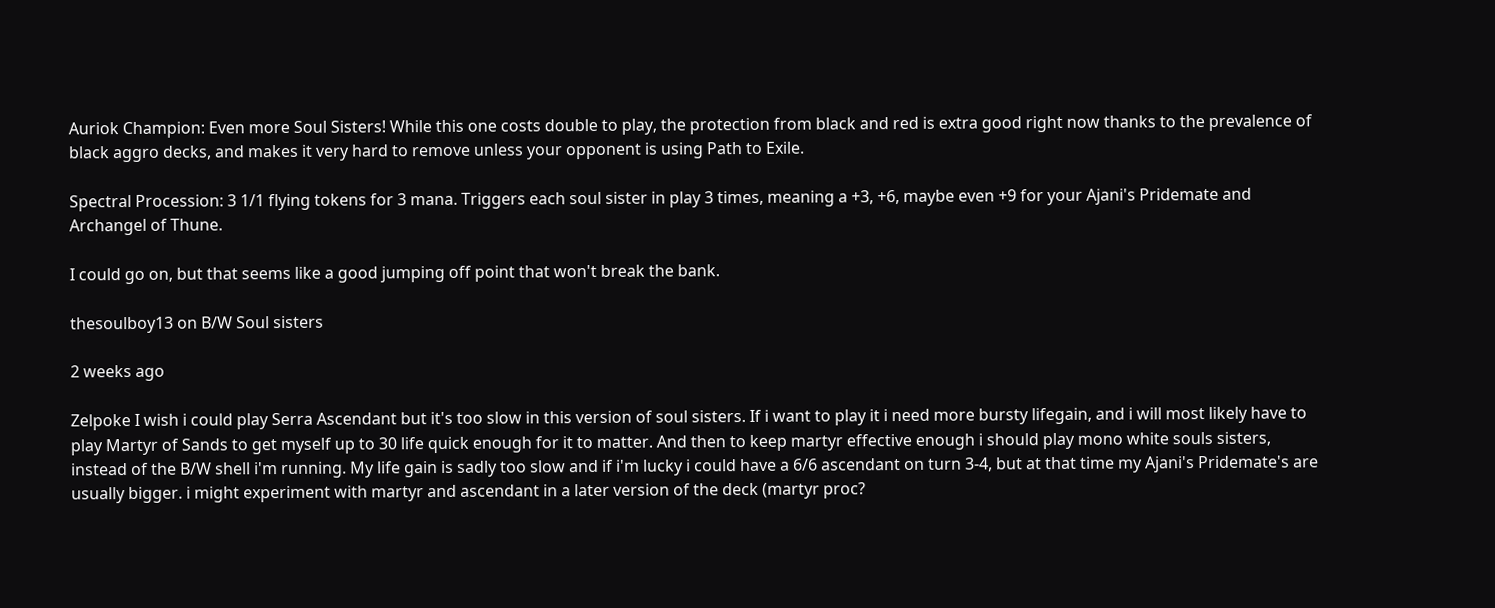Auriok Champion: Even more Soul Sisters! While this one costs double to play, the protection from black and red is extra good right now thanks to the prevalence of black aggro decks, and makes it very hard to remove unless your opponent is using Path to Exile.

Spectral Procession: 3 1/1 flying tokens for 3 mana. Triggers each soul sister in play 3 times, meaning a +3, +6, maybe even +9 for your Ajani's Pridemate and Archangel of Thune.

I could go on, but that seems like a good jumping off point that won't break the bank.

thesoulboy13 on B/W Soul sisters

2 weeks ago

Zelpoke I wish i could play Serra Ascendant but it's too slow in this version of soul sisters. If i want to play it i need more bursty lifegain, and i will most likely have to play Martyr of Sands to get myself up to 30 life quick enough for it to matter. And then to keep martyr effective enough i should play mono white souls sisters, instead of the B/W shell i'm running. My life gain is sadly too slow and if i'm lucky i could have a 6/6 ascendant on turn 3-4, but at that time my Ajani's Pridemate's are usually bigger. i might experiment with martyr and ascendant in a later version of the deck (martyr proc?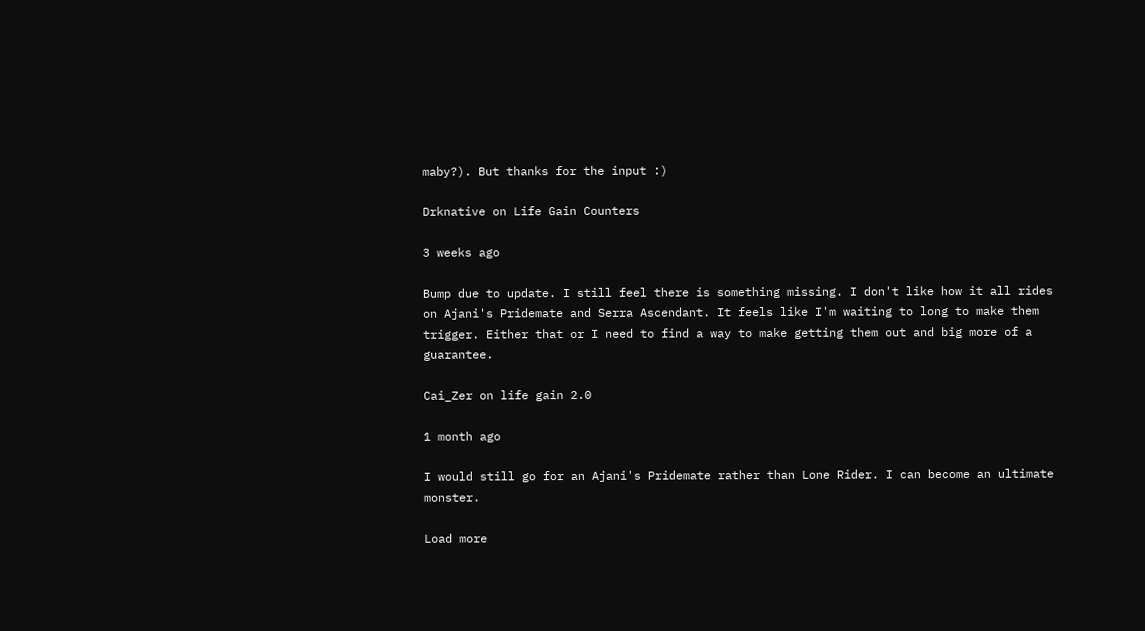maby?). But thanks for the input :)

Drknative on Life Gain Counters

3 weeks ago

Bump due to update. I still feel there is something missing. I don't like how it all rides on Ajani's Pridemate and Serra Ascendant. It feels like I'm waiting to long to make them trigger. Either that or I need to find a way to make getting them out and big more of a guarantee.

Cai_Zer on life gain 2.0

1 month ago

I would still go for an Ajani's Pridemate rather than Lone Rider. I can become an ultimate monster.

Load more